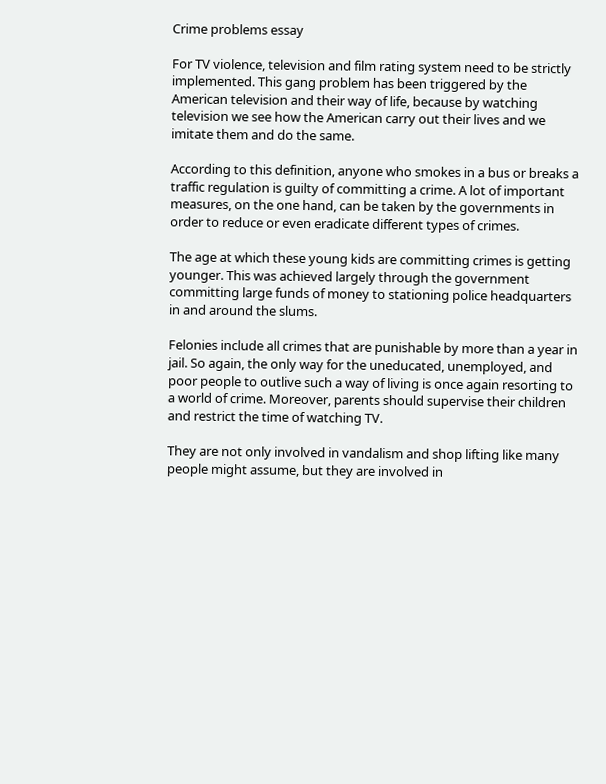Crime problems essay

For TV violence, television and film rating system need to be strictly implemented. This gang problem has been triggered by the American television and their way of life, because by watching television we see how the American carry out their lives and we imitate them and do the same.

According to this definition, anyone who smokes in a bus or breaks a traffic regulation is guilty of committing a crime. A lot of important measures, on the one hand, can be taken by the governments in order to reduce or even eradicate different types of crimes.

The age at which these young kids are committing crimes is getting younger. This was achieved largely through the government committing large funds of money to stationing police headquarters in and around the slums.

Felonies include all crimes that are punishable by more than a year in jail. So again, the only way for the uneducated, unemployed, and poor people to outlive such a way of living is once again resorting to a world of crime. Moreover, parents should supervise their children and restrict the time of watching TV.

They are not only involved in vandalism and shop lifting like many people might assume, but they are involved in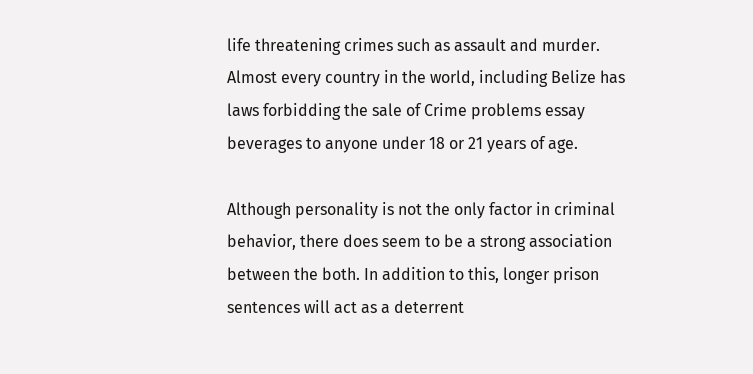life threatening crimes such as assault and murder. Almost every country in the world, including Belize has laws forbidding the sale of Crime problems essay beverages to anyone under 18 or 21 years of age.

Although personality is not the only factor in criminal behavior, there does seem to be a strong association between the both. In addition to this, longer prison sentences will act as a deterrent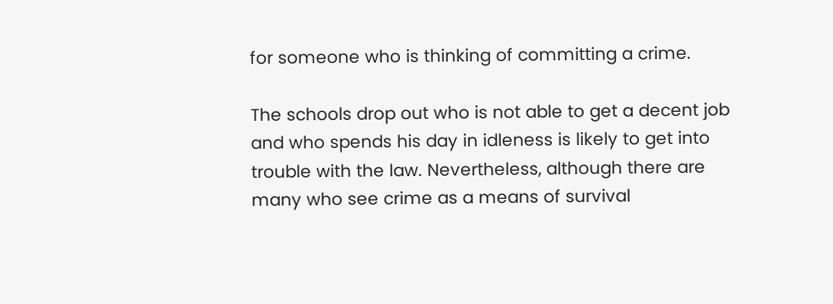for someone who is thinking of committing a crime.

The schools drop out who is not able to get a decent job and who spends his day in idleness is likely to get into trouble with the law. Nevertheless, although there are many who see crime as a means of survival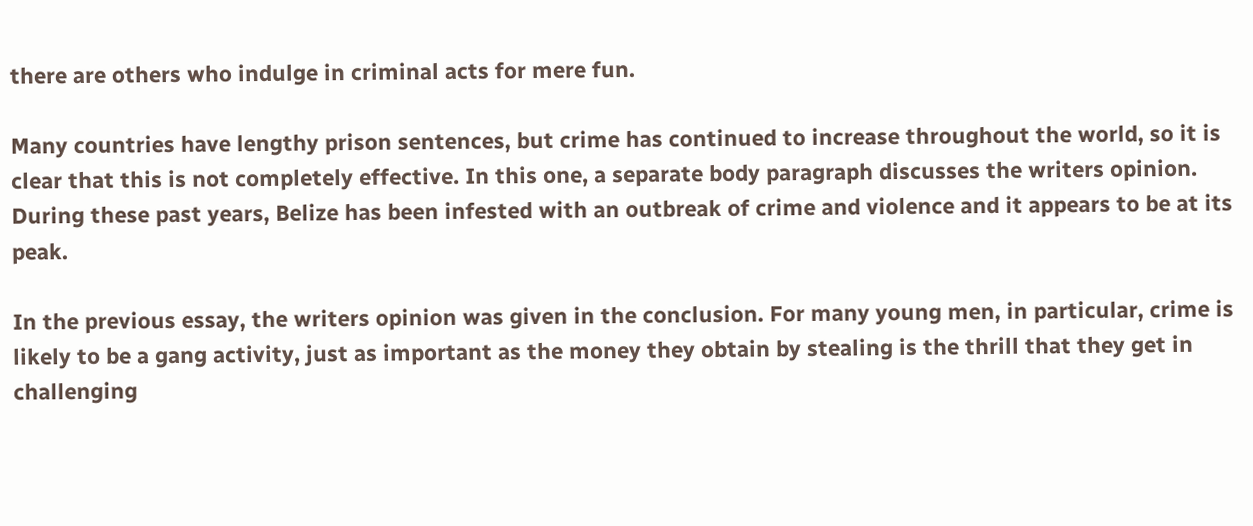there are others who indulge in criminal acts for mere fun.

Many countries have lengthy prison sentences, but crime has continued to increase throughout the world, so it is clear that this is not completely effective. In this one, a separate body paragraph discusses the writers opinion. During these past years, Belize has been infested with an outbreak of crime and violence and it appears to be at its peak.

In the previous essay, the writers opinion was given in the conclusion. For many young men, in particular, crime is likely to be a gang activity, just as important as the money they obtain by stealing is the thrill that they get in challenging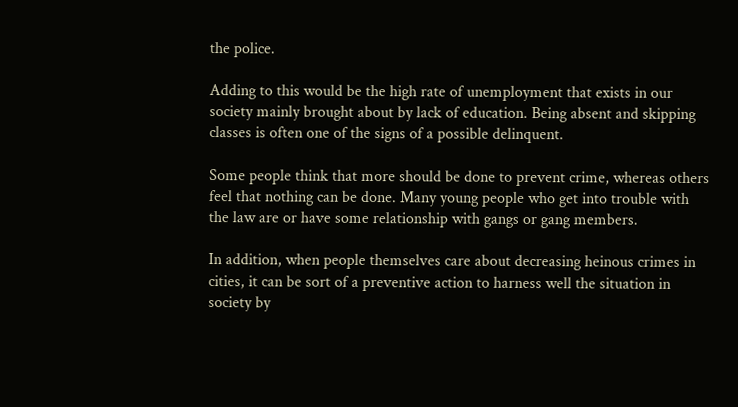the police.

Adding to this would be the high rate of unemployment that exists in our society mainly brought about by lack of education. Being absent and skipping classes is often one of the signs of a possible delinquent.

Some people think that more should be done to prevent crime, whereas others feel that nothing can be done. Many young people who get into trouble with the law are or have some relationship with gangs or gang members.

In addition, when people themselves care about decreasing heinous crimes in cities, it can be sort of a preventive action to harness well the situation in society by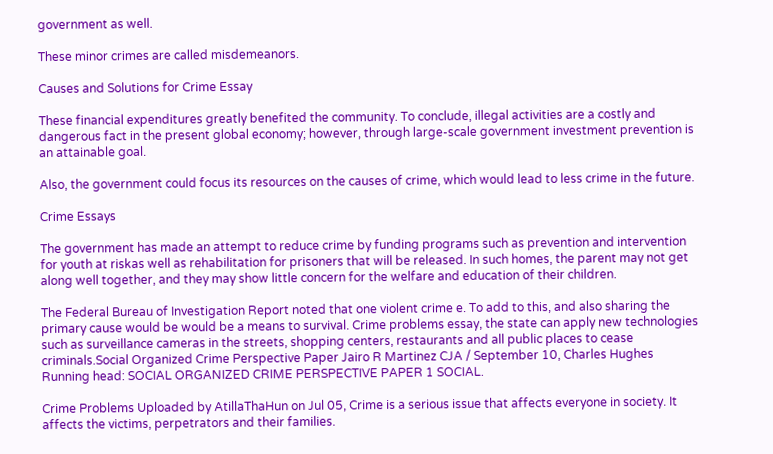government as well.

These minor crimes are called misdemeanors.

Causes and Solutions for Crime Essay

These financial expenditures greatly benefited the community. To conclude, illegal activities are a costly and dangerous fact in the present global economy; however, through large-scale government investment prevention is an attainable goal.

Also, the government could focus its resources on the causes of crime, which would lead to less crime in the future.

Crime Essays

The government has made an attempt to reduce crime by funding programs such as prevention and intervention for youth at riskas well as rehabilitation for prisoners that will be released. In such homes, the parent may not get along well together, and they may show little concern for the welfare and education of their children.

The Federal Bureau of Investigation Report noted that one violent crime e. To add to this, and also sharing the primary cause would be would be a means to survival. Crime problems essay, the state can apply new technologies such as surveillance cameras in the streets, shopping centers, restaurants and all public places to cease criminals.Social Organized Crime Perspective Paper Jairo R Martinez CJA / September 10, Charles Hughes Running head: SOCIAL ORGANIZED CRIME PERSPECTIVE PAPER 1 SOCIAL.

Crime Problems Uploaded by AtillaThaHun on Jul 05, Crime is a serious issue that affects everyone in society. It affects the victims, perpetrators and their families.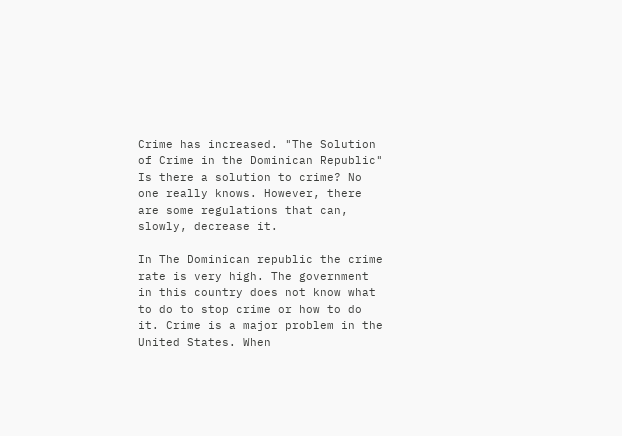Crime has increased. "The Solution of Crime in the Dominican Republic" Is there a solution to crime? No one really knows. However, there are some regulations that can, slowly, decrease it.

In The Dominican republic the crime rate is very high. The government in this country does not know what to do to stop crime or how to do it. Crime is a major problem in the United States. When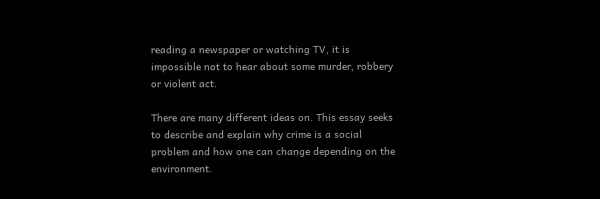reading a newspaper or watching TV, it is impossible not to hear about some murder, robbery or violent act.

There are many different ideas on. This essay seeks to describe and explain why crime is a social problem and how one can change depending on the environment.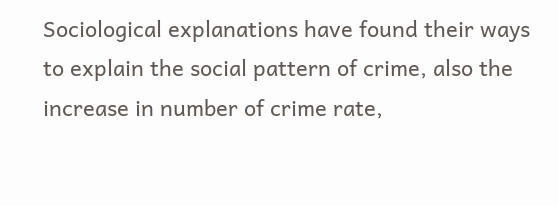Sociological explanations have found their ways to explain the social pattern of crime, also the increase in number of crime rate,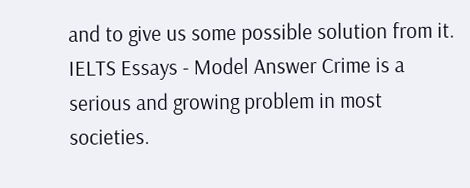and to give us some possible solution from it. IELTS Essays - Model Answer Crime is a serious and growing problem in most societies.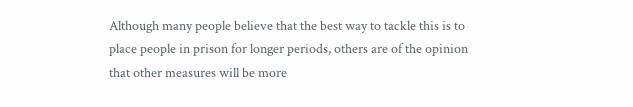Although many people believe that the best way to tackle this is to place people in prison for longer periods, others are of the opinion that other measures will be more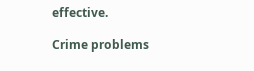effective.

Crime problems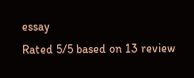essay
Rated 5/5 based on 13 review